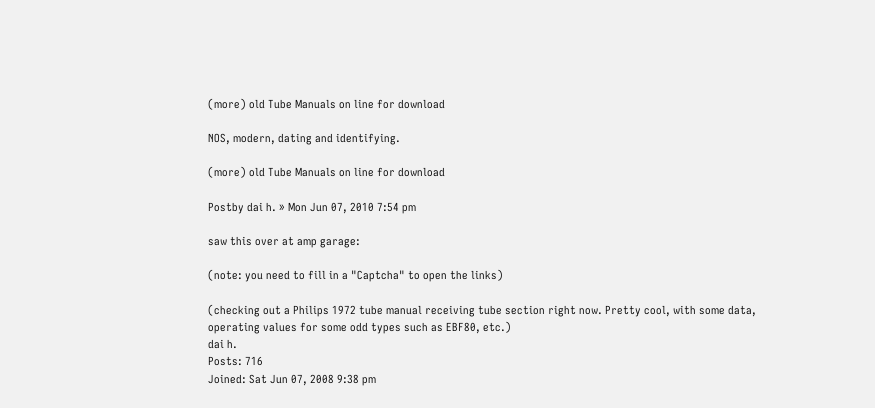(more) old Tube Manuals on line for download

NOS, modern, dating and identifying.

(more) old Tube Manuals on line for download

Postby dai h. » Mon Jun 07, 2010 7:54 pm

saw this over at amp garage:

(note: you need to fill in a "Captcha" to open the links)

(checking out a Philips 1972 tube manual receiving tube section right now. Pretty cool, with some data, operating values for some odd types such as EBF80, etc.)
dai h.
Posts: 716
Joined: Sat Jun 07, 2008 9:38 pm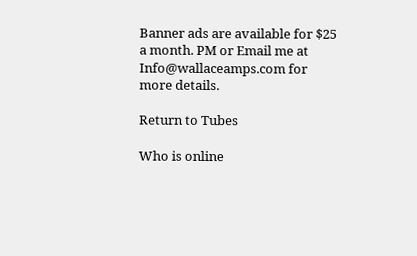Banner ads are available for $25 a month. PM or Email me at Info@wallaceamps.com for more details.

Return to Tubes

Who is online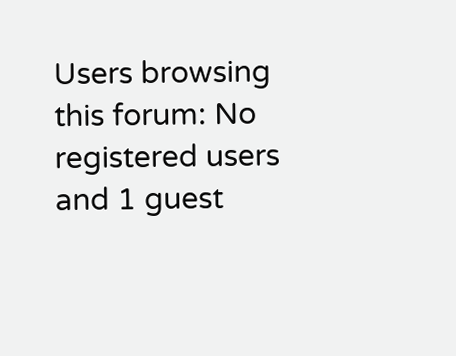Users browsing this forum: No registered users and 1 guest